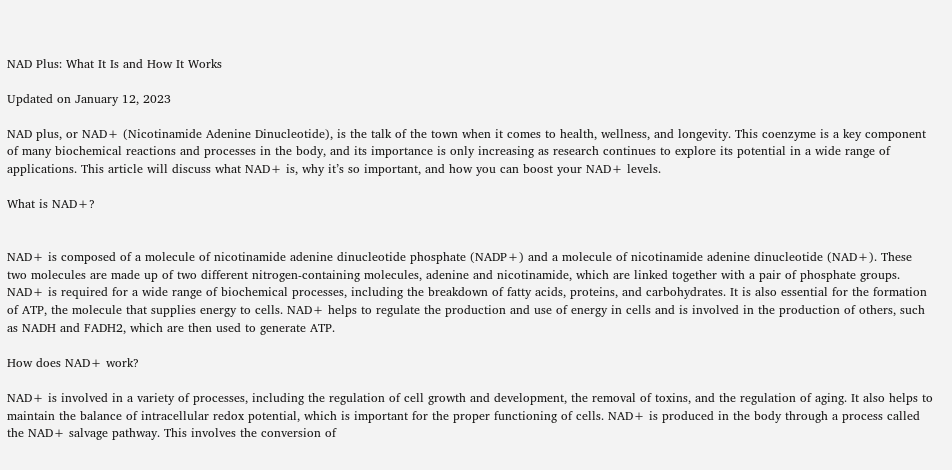NAD Plus: What It Is and How It Works

Updated on January 12, 2023

NAD plus, or NAD+ (Nicotinamide Adenine Dinucleotide), is the talk of the town when it comes to health, wellness, and longevity. This coenzyme is a key component of many biochemical reactions and processes in the body, and its importance is only increasing as research continues to explore its potential in a wide range of applications. This article will discuss what NAD+ is, why it’s so important, and how you can boost your NAD+ levels.

What is NAD+?


NAD+ is composed of a molecule of nicotinamide adenine dinucleotide phosphate (NADP+) and a molecule of nicotinamide adenine dinucleotide (NAD+). These two molecules are made up of two different nitrogen-containing molecules, adenine and nicotinamide, which are linked together with a pair of phosphate groups. NAD+ is required for a wide range of biochemical processes, including the breakdown of fatty acids, proteins, and carbohydrates. It is also essential for the formation of ATP, the molecule that supplies energy to cells. NAD+ helps to regulate the production and use of energy in cells and is involved in the production of others, such as NADH and FADH2, which are then used to generate ATP.

How does NAD+ work?

NAD+ is involved in a variety of processes, including the regulation of cell growth and development, the removal of toxins, and the regulation of aging. It also helps to maintain the balance of intracellular redox potential, which is important for the proper functioning of cells. NAD+ is produced in the body through a process called the NAD+ salvage pathway. This involves the conversion of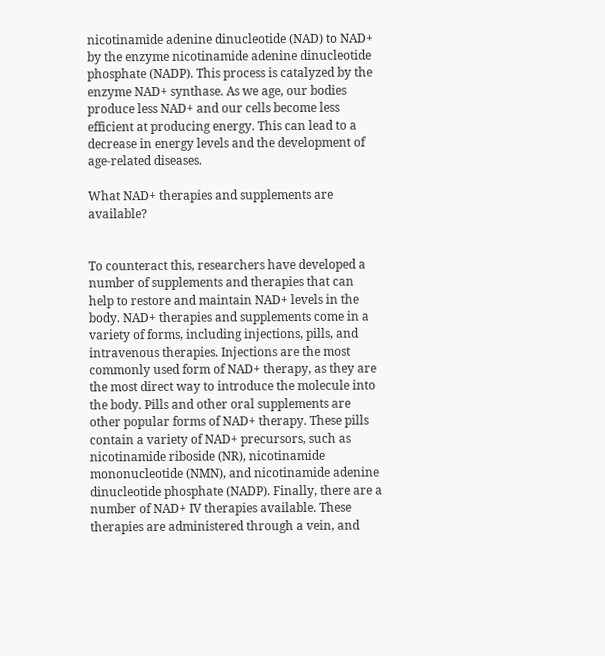nicotinamide adenine dinucleotide (NAD) to NAD+ by the enzyme nicotinamide adenine dinucleotide phosphate (NADP). This process is catalyzed by the enzyme NAD+ synthase. As we age, our bodies produce less NAD+ and our cells become less efficient at producing energy. This can lead to a decrease in energy levels and the development of age-related diseases.

What NAD+ therapies and supplements are available?


To counteract this, researchers have developed a number of supplements and therapies that can help to restore and maintain NAD+ levels in the body. NAD+ therapies and supplements come in a variety of forms, including injections, pills, and intravenous therapies. Injections are the most commonly used form of NAD+ therapy, as they are the most direct way to introduce the molecule into the body. Pills and other oral supplements are other popular forms of NAD+ therapy. These pills contain a variety of NAD+ precursors, such as nicotinamide riboside (NR), nicotinamide mononucleotide (NMN), and nicotinamide adenine dinucleotide phosphate (NADP). Finally, there are a number of NAD+ IV therapies available. These therapies are administered through a vein, and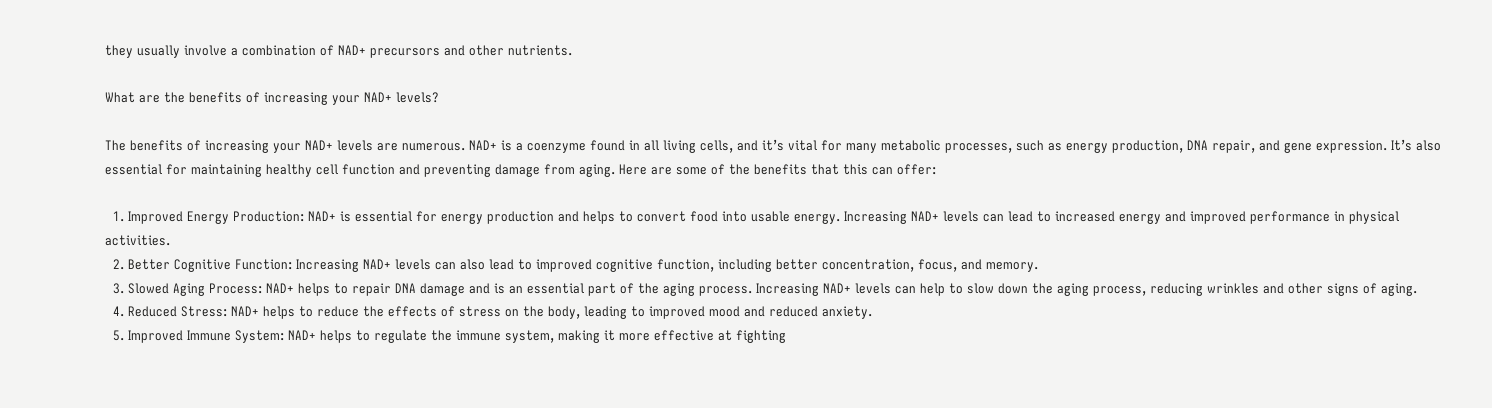they usually involve a combination of NAD+ precursors and other nutrients.

What are the benefits of increasing your NAD+ levels?

The benefits of increasing your NAD+ levels are numerous. NAD+ is a coenzyme found in all living cells, and it’s vital for many metabolic processes, such as energy production, DNA repair, and gene expression. It’s also essential for maintaining healthy cell function and preventing damage from aging. Here are some of the benefits that this can offer:

  1. Improved Energy Production: NAD+ is essential for energy production and helps to convert food into usable energy. Increasing NAD+ levels can lead to increased energy and improved performance in physical activities.
  2. Better Cognitive Function: Increasing NAD+ levels can also lead to improved cognitive function, including better concentration, focus, and memory.
  3. Slowed Aging Process: NAD+ helps to repair DNA damage and is an essential part of the aging process. Increasing NAD+ levels can help to slow down the aging process, reducing wrinkles and other signs of aging.
  4. Reduced Stress: NAD+ helps to reduce the effects of stress on the body, leading to improved mood and reduced anxiety.
  5. Improved Immune System: NAD+ helps to regulate the immune system, making it more effective at fighting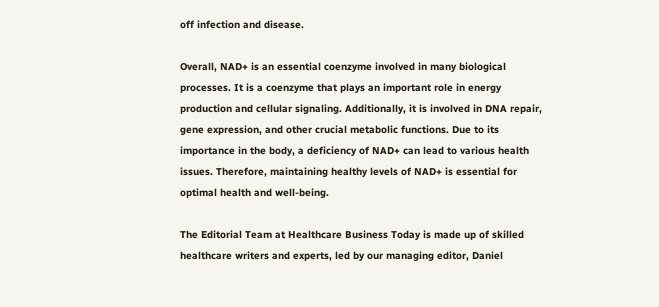off infection and disease.

Overall, NAD+ is an essential coenzyme involved in many biological processes. It is a coenzyme that plays an important role in energy production and cellular signaling. Additionally, it is involved in DNA repair, gene expression, and other crucial metabolic functions. Due to its importance in the body, a deficiency of NAD+ can lead to various health issues. Therefore, maintaining healthy levels of NAD+ is essential for optimal health and well-being.

The Editorial Team at Healthcare Business Today is made up of skilled healthcare writers and experts, led by our managing editor, Daniel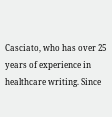Casciato, who has over 25 years of experience in healthcare writing. Since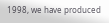1998, we have produced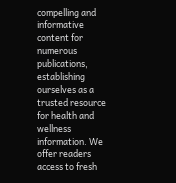compelling and informative content for numerous publications, establishing ourselves as a trusted resource for health and wellness information. We offer readers access to fresh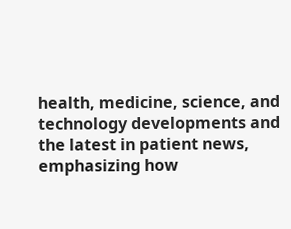health, medicine, science, and technology developments and the latest in patient news, emphasizing how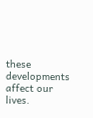these developments affect our lives.